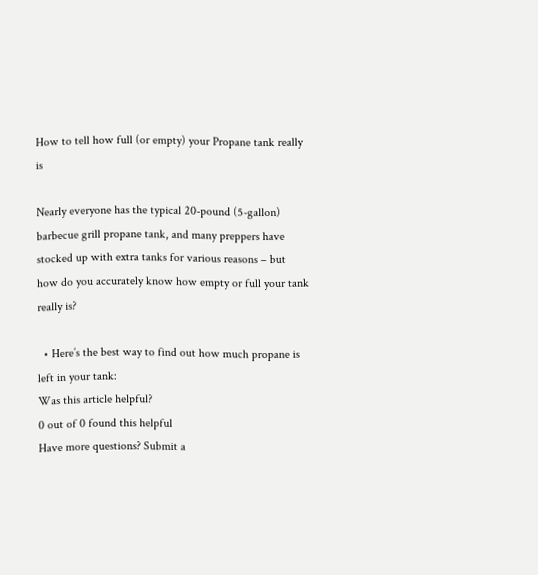How to tell how full (or empty) your Propane tank really is

Nearly everyone has the typical 20-pound (5-gallon) barbecue grill propane tank, and many preppers have stocked up with extra tanks for various reasons – but how do you accurately know how empty or full your tank really is?

  • Here’s the best way to find out how much propane is left in your tank:
Was this article helpful?
0 out of 0 found this helpful
Have more questions? Submit a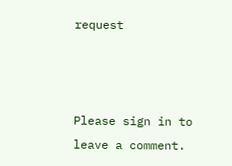request



Please sign in to leave a comment.